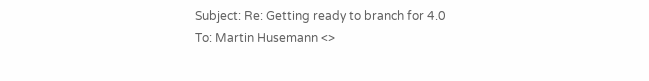Subject: Re: Getting ready to branch for 4.0
To: Martin Husemann <>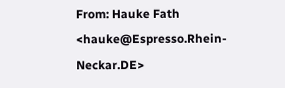From: Hauke Fath <hauke@Espresso.Rhein-Neckar.DE>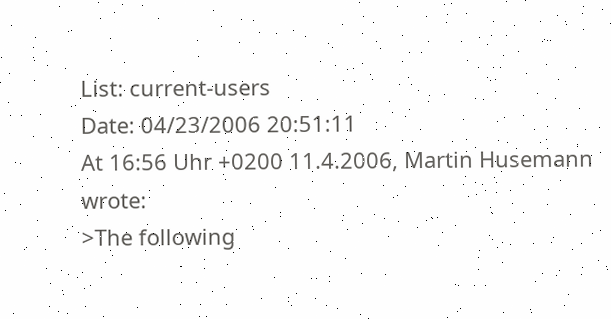List: current-users
Date: 04/23/2006 20:51:11
At 16:56 Uhr +0200 11.4.2006, Martin Husemann wrote:
>The following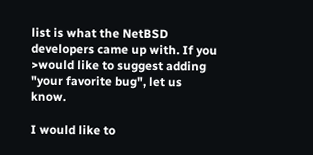list is what the NetBSD developers came up with. If you
>would like to suggest adding "your favorite bug", let us know.

I would like to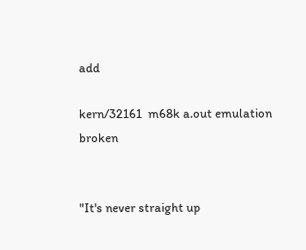add

kern/32161  m68k a.out emulation broken


"It's never straight up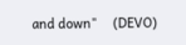and down"     (DEVO)